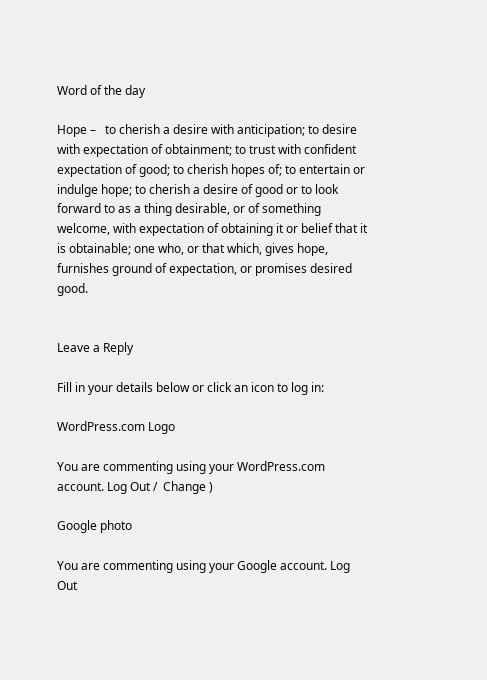Word of the day

Hope –   to cherish a desire with anticipation; to desire with expectation of obtainment; to trust with confident expectation of good; to cherish hopes of; to entertain or indulge hope; to cherish a desire of good or to look forward to as a thing desirable, or of something welcome, with expectation of obtaining it or belief that it is obtainable; one who, or that which, gives hope, furnishes ground of expectation, or promises desired good.


Leave a Reply

Fill in your details below or click an icon to log in:

WordPress.com Logo

You are commenting using your WordPress.com account. Log Out /  Change )

Google photo

You are commenting using your Google account. Log Out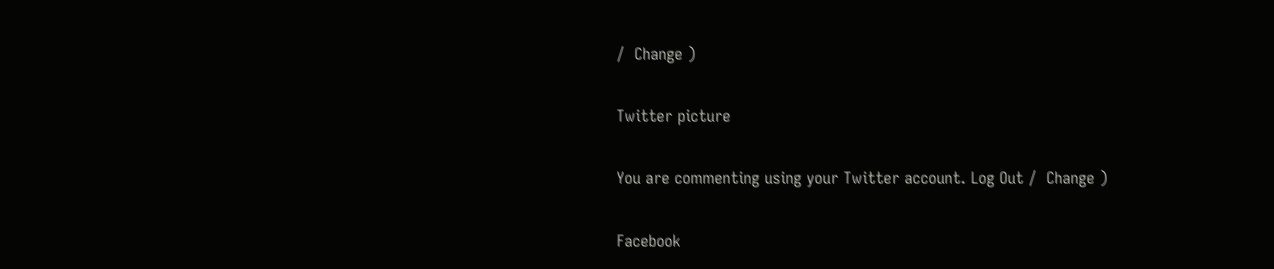/  Change )

Twitter picture

You are commenting using your Twitter account. Log Out /  Change )

Facebook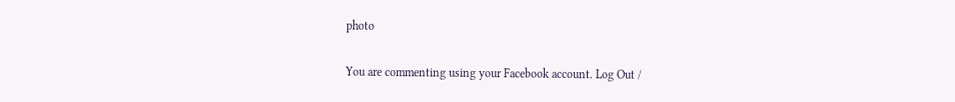photo

You are commenting using your Facebook account. Log Out /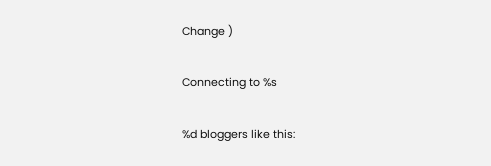Change )

Connecting to %s

%d bloggers like this: